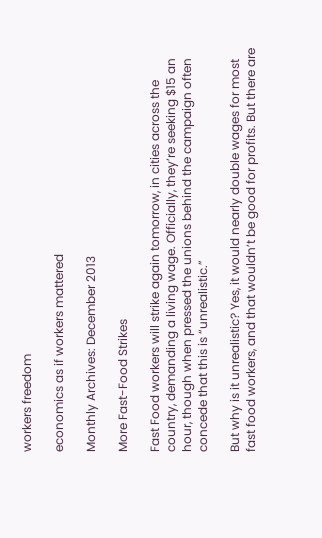workers freedom

economics as if workers mattered

Monthly Archives: December 2013

More Fast-Food Strikes

Fast Food workers will strike again tomorrow, in cities across the country, demanding a living wage. Officially, they’re seeking $15 an hour, though when pressed the unions behind the campaign often concede that this is “unrealistic.”

But why is it unrealistic? Yes, it would nearly double wages for most fast food workers, and that wouldn’t be good for profits. But there are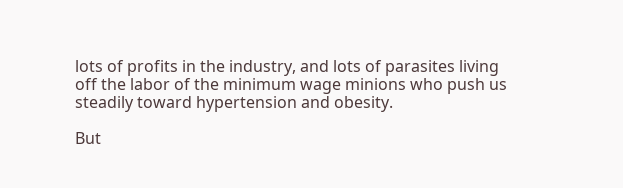lots of profits in the industry, and lots of parasites living off the labor of the minimum wage minions who push us steadily toward hypertension and obesity.

But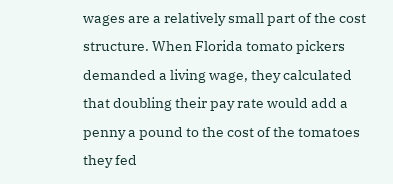wages are a relatively small part of the cost structure. When Florida tomato pickers demanded a living wage, they calculated that doubling their pay rate would add a penny a pound to the cost of the tomatoes they fed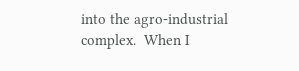into the agro-industrial complex.  When I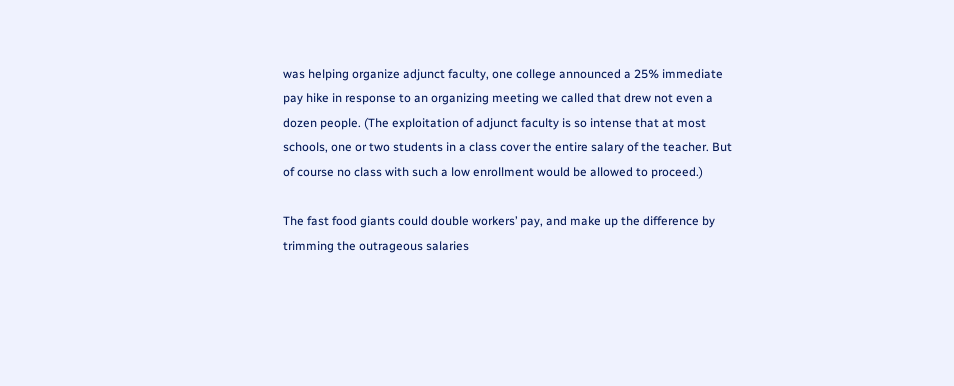was helping organize adjunct faculty, one college announced a 25% immediate pay hike in response to an organizing meeting we called that drew not even a dozen people. (The exploitation of adjunct faculty is so intense that at most schools, one or two students in a class cover the entire salary of the teacher. But of course no class with such a low enrollment would be allowed to proceed.)

The fast food giants could double workers’ pay, and make up the difference by trimming the outrageous salaries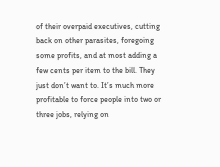of their overpaid executives, cutting back on other parasites, foregoing some profits, and at most adding a few cents per item to the bill. They just don’t want to. It’s much more profitable to force people into two or three jobs, relying on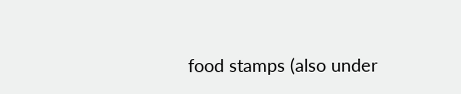food stamps (also under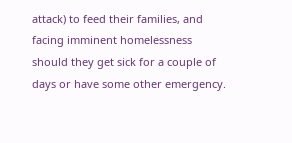attack) to feed their families, and facing imminent homelessness should they get sick for a couple of days or have some other emergency.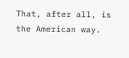That, after all, is the American way.